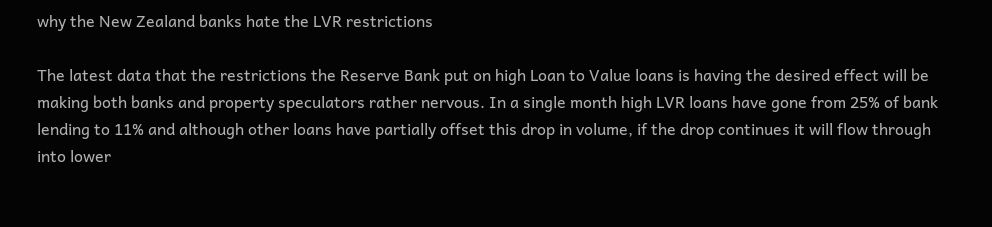why the New Zealand banks hate the LVR restrictions

The latest data that the restrictions the Reserve Bank put on high Loan to Value loans is having the desired effect will be making both banks and property speculators rather nervous. In a single month high LVR loans have gone from 25% of bank lending to 11% and although other loans have partially offset this drop in volume, if the drop continues it will flow through into lower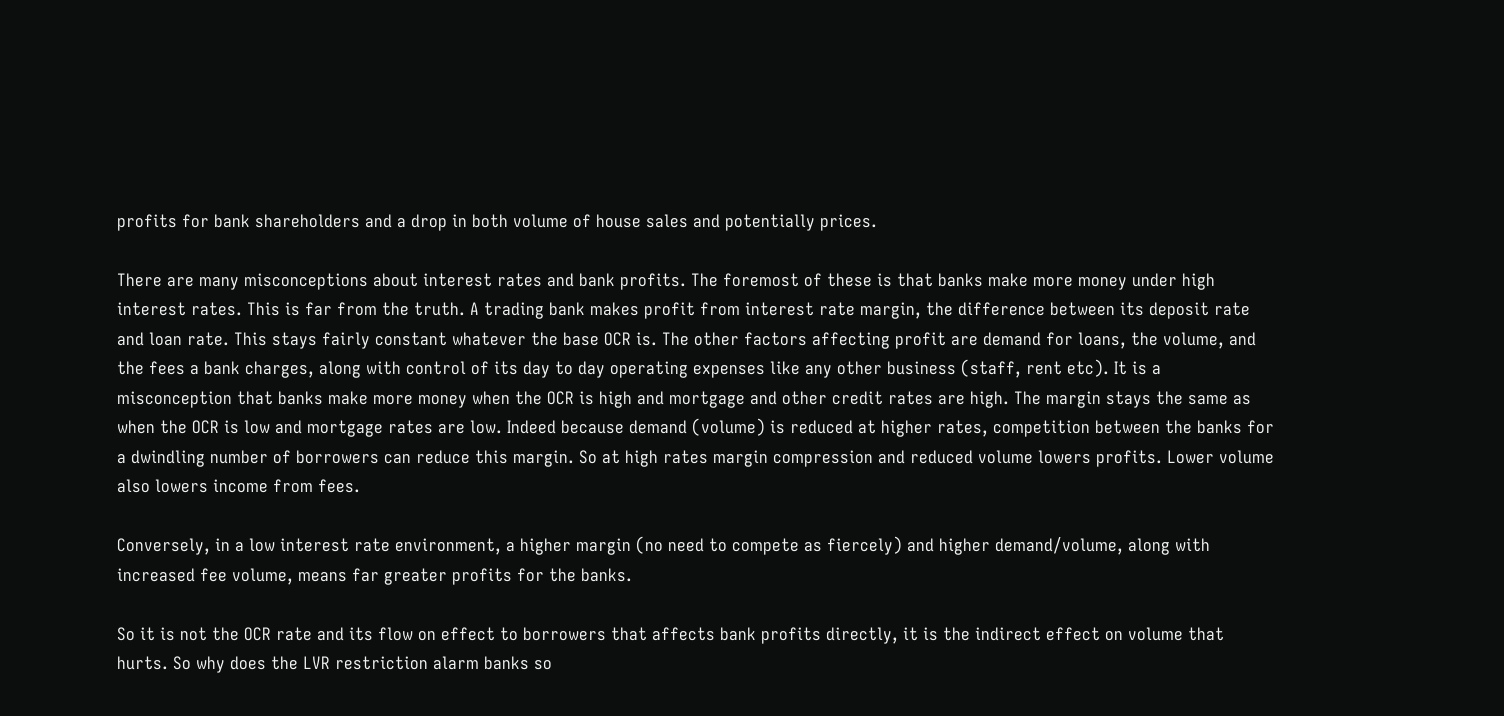profits for bank shareholders and a drop in both volume of house sales and potentially prices.

There are many misconceptions about interest rates and bank profits. The foremost of these is that banks make more money under high interest rates. This is far from the truth. A trading bank makes profit from interest rate margin, the difference between its deposit rate and loan rate. This stays fairly constant whatever the base OCR is. The other factors affecting profit are demand for loans, the volume, and the fees a bank charges, along with control of its day to day operating expenses like any other business (staff, rent etc). It is a misconception that banks make more money when the OCR is high and mortgage and other credit rates are high. The margin stays the same as when the OCR is low and mortgage rates are low. Indeed because demand (volume) is reduced at higher rates, competition between the banks for a dwindling number of borrowers can reduce this margin. So at high rates margin compression and reduced volume lowers profits. Lower volume also lowers income from fees.

Conversely, in a low interest rate environment, a higher margin (no need to compete as fiercely) and higher demand/volume, along with increased fee volume, means far greater profits for the banks.

So it is not the OCR rate and its flow on effect to borrowers that affects bank profits directly, it is the indirect effect on volume that hurts. So why does the LVR restriction alarm banks so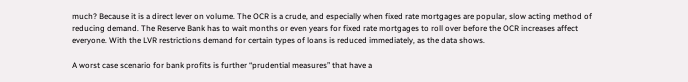much? Because it is a direct lever on volume. The OCR is a crude, and especially when fixed rate mortgages are popular, slow acting method of reducing demand. The Reserve Bank has to wait months or even years for fixed rate mortgages to roll over before the OCR increases affect everyone. With the LVR restrictions demand for certain types of loans is reduced immediately, as the data shows.

A worst case scenario for bank profits is further “prudential measures” that have a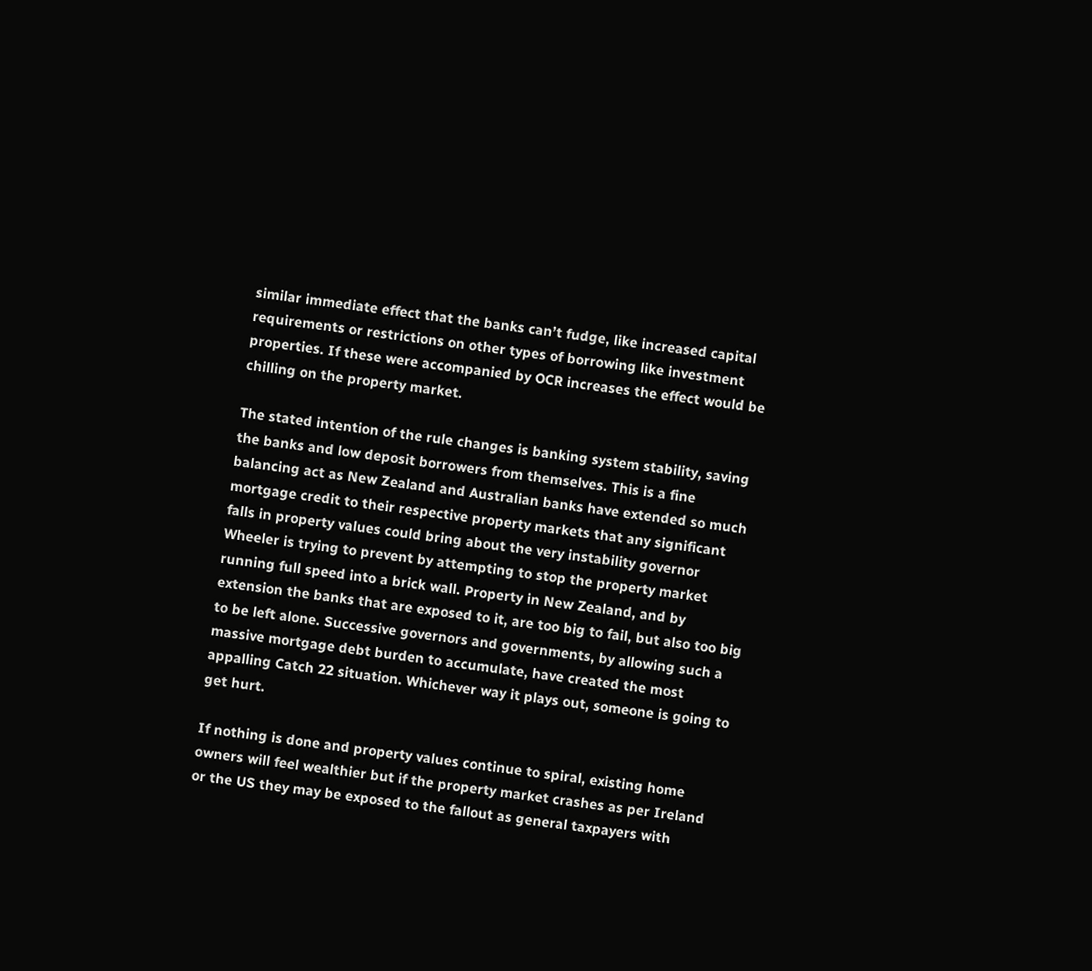similar immediate effect that the banks can’t fudge, like increased capital requirements or restrictions on other types of borrowing like investment properties. If these were accompanied by OCR increases the effect would be chilling on the property market.

The stated intention of the rule changes is banking system stability, saving the banks and low deposit borrowers from themselves. This is a fine balancing act as New Zealand and Australian banks have extended so much mortgage credit to their respective property markets that any significant falls in property values could bring about the very instability governor Wheeler is trying to prevent by attempting to stop the property market running full speed into a brick wall. Property in New Zealand, and by extension the banks that are exposed to it, are too big to fail, but also too big to be left alone. Successive governors and governments, by allowing such a massive mortgage debt burden to accumulate, have created the most appalling Catch 22 situation. Whichever way it plays out, someone is going to get hurt.

If nothing is done and property values continue to spiral, existing home owners will feel wealthier but if the property market crashes as per Ireland or the US they may be exposed to the fallout as general taxpayers with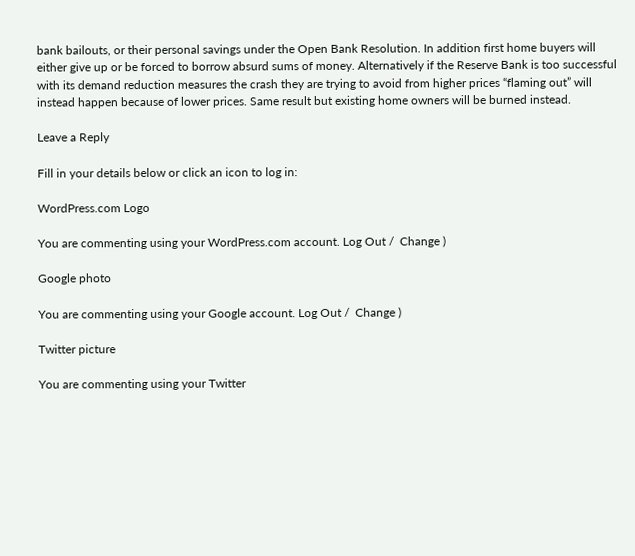bank bailouts, or their personal savings under the Open Bank Resolution. In addition first home buyers will either give up or be forced to borrow absurd sums of money. Alternatively if the Reserve Bank is too successful with its demand reduction measures the crash they are trying to avoid from higher prices “flaming out” will instead happen because of lower prices. Same result but existing home owners will be burned instead.

Leave a Reply

Fill in your details below or click an icon to log in:

WordPress.com Logo

You are commenting using your WordPress.com account. Log Out /  Change )

Google photo

You are commenting using your Google account. Log Out /  Change )

Twitter picture

You are commenting using your Twitter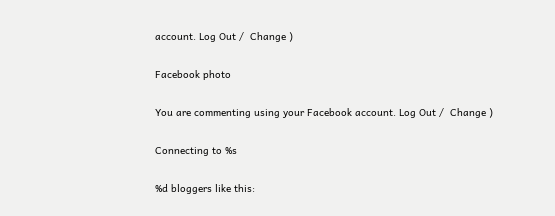account. Log Out /  Change )

Facebook photo

You are commenting using your Facebook account. Log Out /  Change )

Connecting to %s

%d bloggers like this: